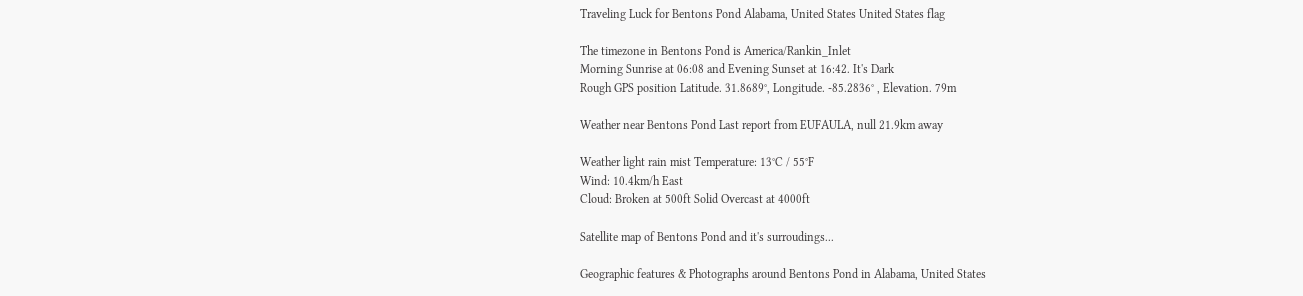Traveling Luck for Bentons Pond Alabama, United States United States flag

The timezone in Bentons Pond is America/Rankin_Inlet
Morning Sunrise at 06:08 and Evening Sunset at 16:42. It's Dark
Rough GPS position Latitude. 31.8689°, Longitude. -85.2836° , Elevation. 79m

Weather near Bentons Pond Last report from EUFAULA, null 21.9km away

Weather light rain mist Temperature: 13°C / 55°F
Wind: 10.4km/h East
Cloud: Broken at 500ft Solid Overcast at 4000ft

Satellite map of Bentons Pond and it's surroudings...

Geographic features & Photographs around Bentons Pond in Alabama, United States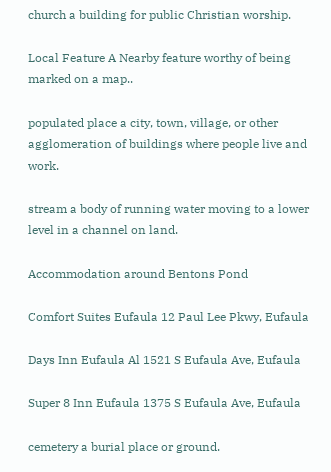church a building for public Christian worship.

Local Feature A Nearby feature worthy of being marked on a map..

populated place a city, town, village, or other agglomeration of buildings where people live and work.

stream a body of running water moving to a lower level in a channel on land.

Accommodation around Bentons Pond

Comfort Suites Eufaula 12 Paul Lee Pkwy, Eufaula

Days Inn Eufaula Al 1521 S Eufaula Ave, Eufaula

Super 8 Inn Eufaula 1375 S Eufaula Ave, Eufaula

cemetery a burial place or ground.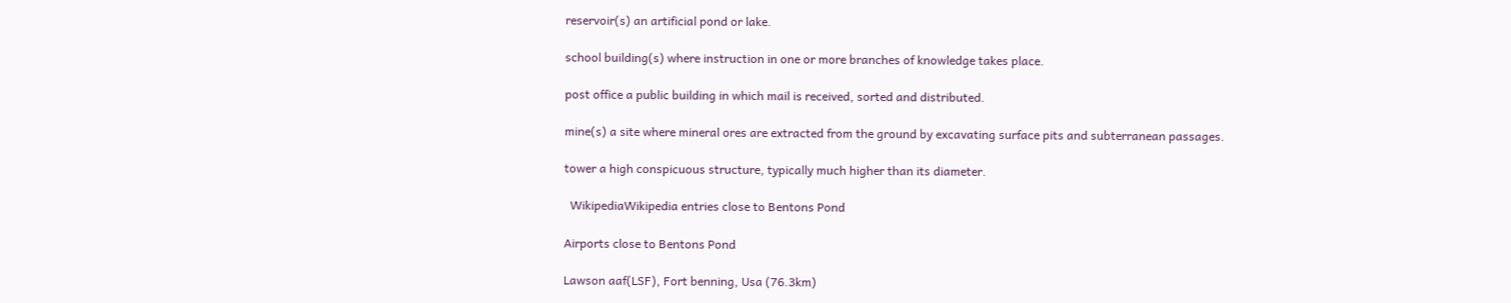reservoir(s) an artificial pond or lake.

school building(s) where instruction in one or more branches of knowledge takes place.

post office a public building in which mail is received, sorted and distributed.

mine(s) a site where mineral ores are extracted from the ground by excavating surface pits and subterranean passages.

tower a high conspicuous structure, typically much higher than its diameter.

  WikipediaWikipedia entries close to Bentons Pond

Airports close to Bentons Pond

Lawson aaf(LSF), Fort benning, Usa (76.3km)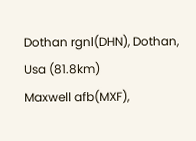Dothan rgnl(DHN), Dothan, Usa (81.8km)
Maxwell afb(MXF),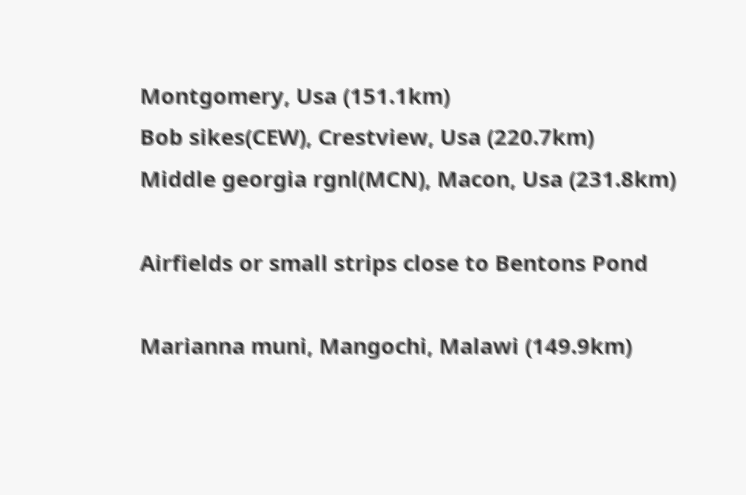Montgomery, Usa (151.1km)
Bob sikes(CEW), Crestview, Usa (220.7km)
Middle georgia rgnl(MCN), Macon, Usa (231.8km)

Airfields or small strips close to Bentons Pond

Marianna muni, Mangochi, Malawi (149.9km)